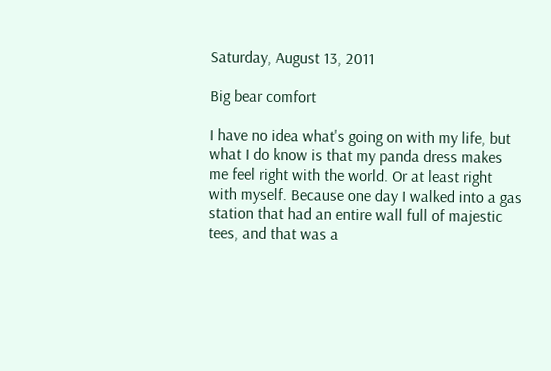Saturday, August 13, 2011

Big bear comfort

I have no idea what's going on with my life, but what I do know is that my panda dress makes me feel right with the world. Or at least right with myself. Because one day I walked into a gas station that had an entire wall full of majestic tees, and that was a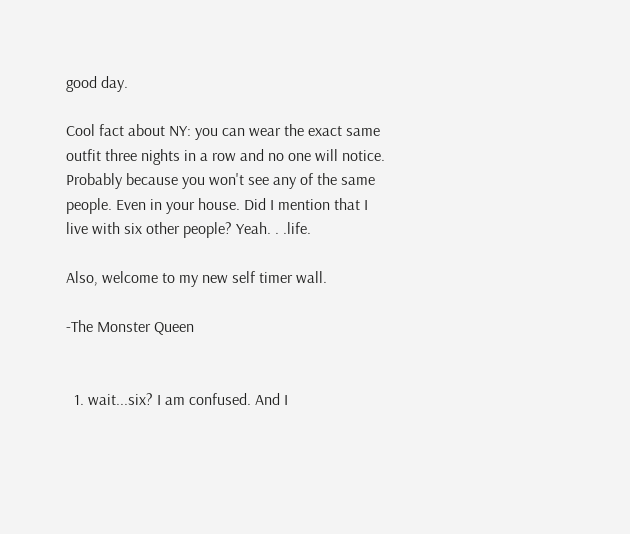good day.

Cool fact about NY: you can wear the exact same outfit three nights in a row and no one will notice. Probably because you won't see any of the same people. Even in your house. Did I mention that I live with six other people? Yeah. . .life.

Also, welcome to my new self timer wall.

-The Monster Queen


  1. wait...six? I am confused. And I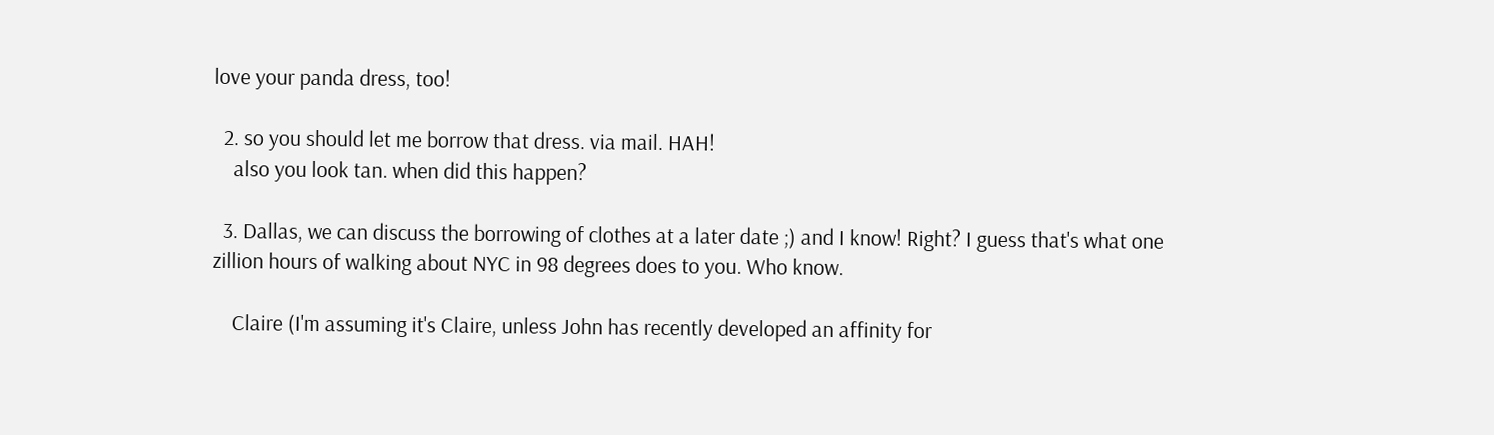love your panda dress, too!

  2. so you should let me borrow that dress. via mail. HAH!
    also you look tan. when did this happen?

  3. Dallas, we can discuss the borrowing of clothes at a later date ;) and I know! Right? I guess that's what one zillion hours of walking about NYC in 98 degrees does to you. Who know.

    Claire (I'm assuming it's Claire, unless John has recently developed an affinity for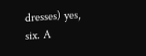dresses) yes, six. A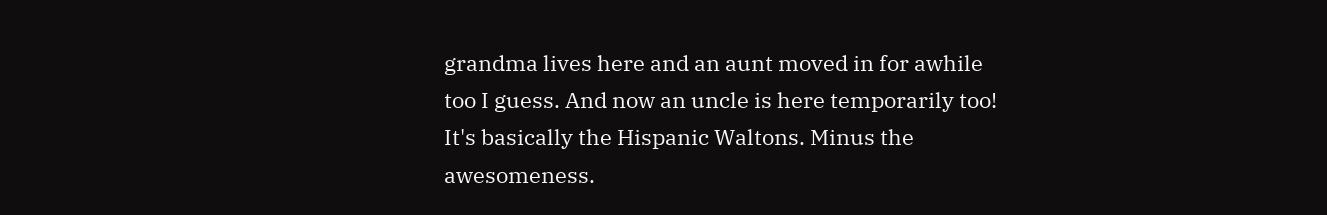grandma lives here and an aunt moved in for awhile too I guess. And now an uncle is here temporarily too! It's basically the Hispanic Waltons. Minus the awesomeness.